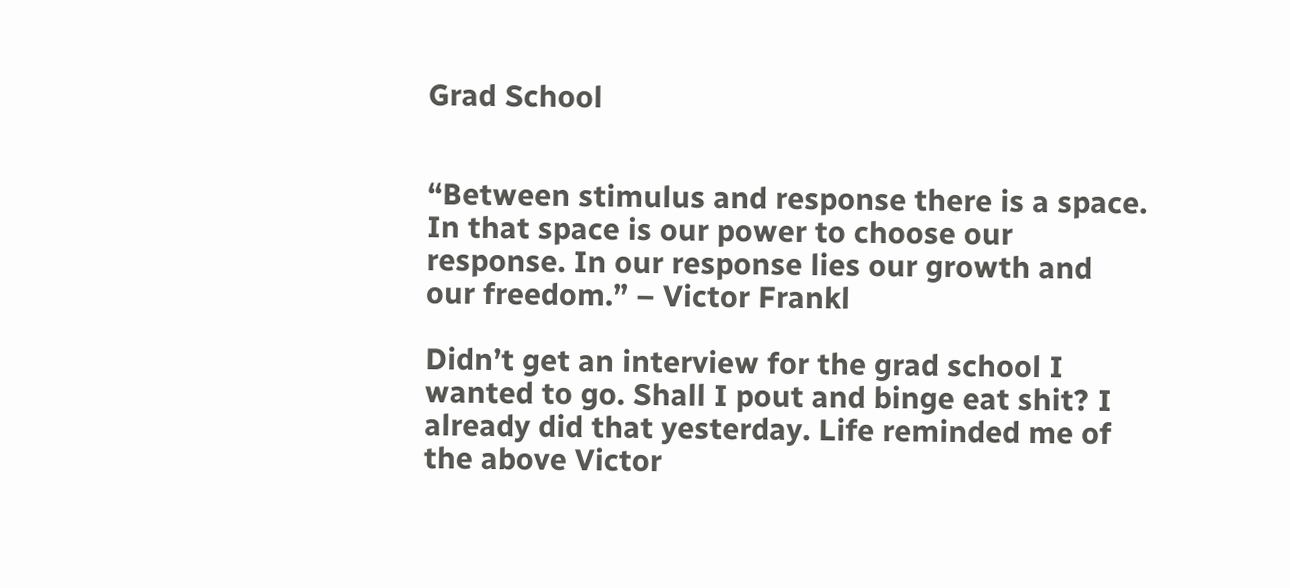Grad School


“Between stimulus and response there is a space. In that space is our power to choose our response. In our response lies our growth and our freedom.” – Victor Frankl

Didn’t get an interview for the grad school I wanted to go. Shall I pout and binge eat shit? I already did that yesterday. Life reminded me of the above Victor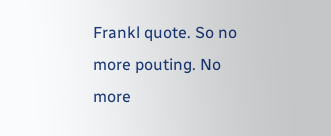Frankl quote. So no more pouting. No more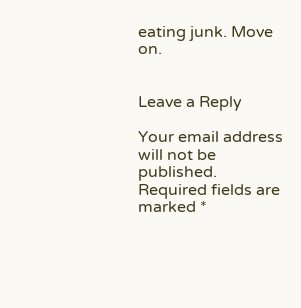eating junk. Move on.


Leave a Reply

Your email address will not be published. Required fields are marked *